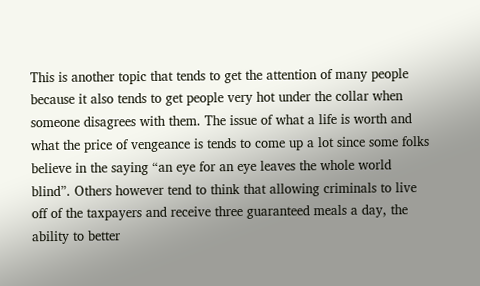This is another topic that tends to get the attention of many people because it also tends to get people very hot under the collar when someone disagrees with them. The issue of what a life is worth and what the price of vengeance is tends to come up a lot since some folks believe in the saying “an eye for an eye leaves the whole world blind”. Others however tend to think that allowing criminals to live off of the taxpayers and receive three guaranteed meals a day, the ability to better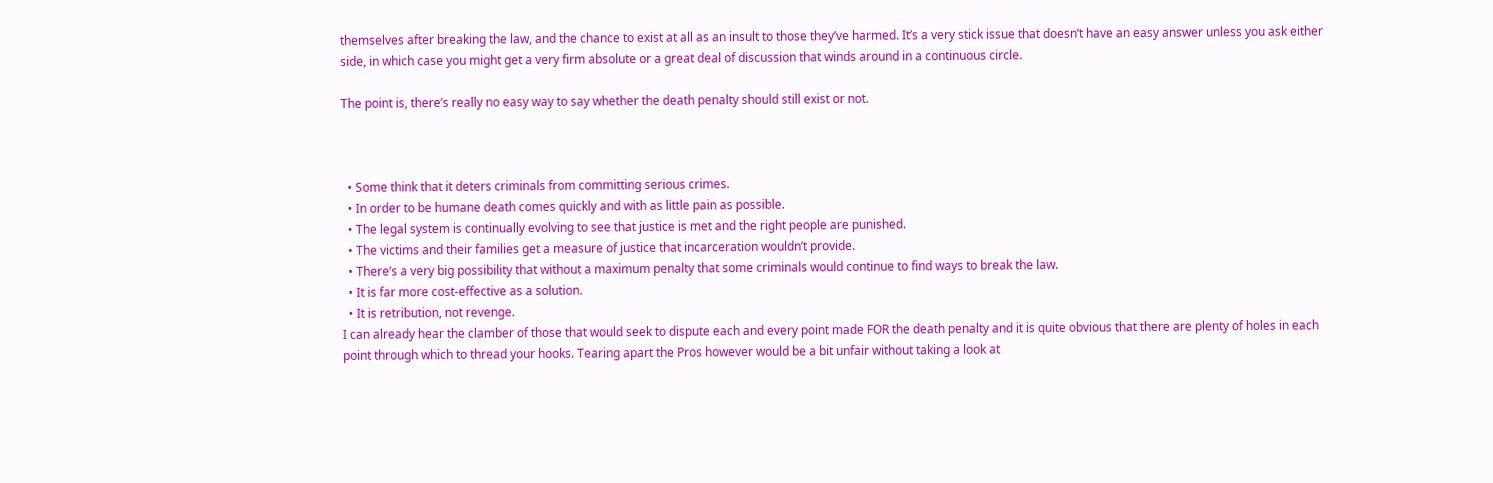themselves after breaking the law, and the chance to exist at all as an insult to those they’ve harmed. It’s a very stick issue that doesn’t have an easy answer unless you ask either side, in which case you might get a very firm absolute or a great deal of discussion that winds around in a continuous circle.

The point is, there’s really no easy way to say whether the death penalty should still exist or not.



  • Some think that it deters criminals from committing serious crimes.
  • In order to be humane death comes quickly and with as little pain as possible.
  • The legal system is continually evolving to see that justice is met and the right people are punished.
  • The victims and their families get a measure of justice that incarceration wouldn’t provide.
  • There’s a very big possibility that without a maximum penalty that some criminals would continue to find ways to break the law.
  • It is far more cost-effective as a solution.
  • It is retribution, not revenge.
I can already hear the clamber of those that would seek to dispute each and every point made FOR the death penalty and it is quite obvious that there are plenty of holes in each point through which to thread your hooks. Tearing apart the Pros however would be a bit unfair without taking a look at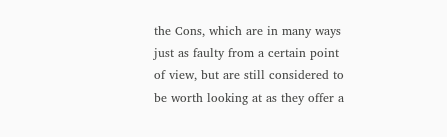the Cons, which are in many ways just as faulty from a certain point of view, but are still considered to be worth looking at as they offer a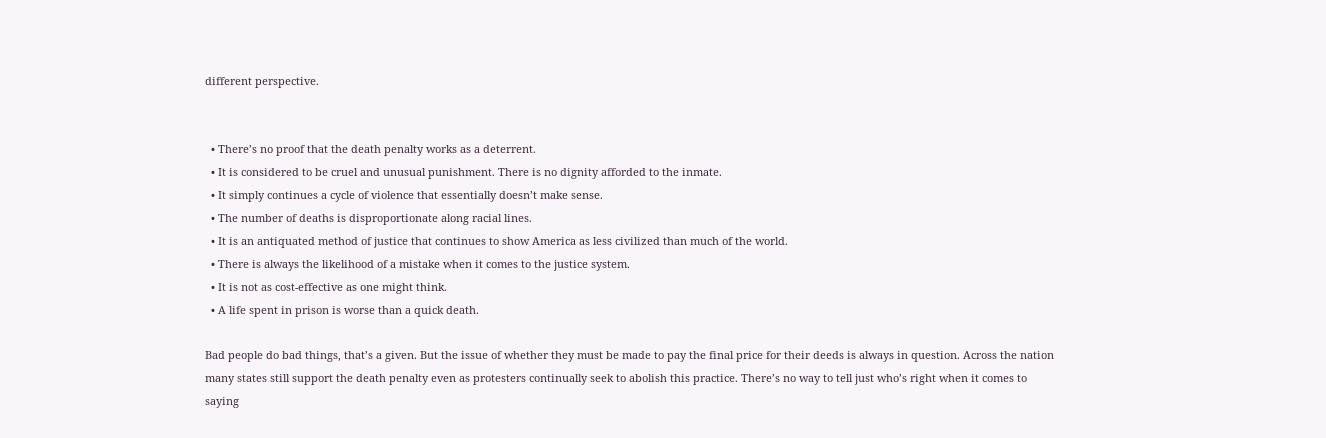different perspective.


  • There’s no proof that the death penalty works as a deterrent.
  • It is considered to be cruel and unusual punishment. There is no dignity afforded to the inmate.
  • It simply continues a cycle of violence that essentially doesn’t make sense.
  • The number of deaths is disproportionate along racial lines.
  • It is an antiquated method of justice that continues to show America as less civilized than much of the world.
  • There is always the likelihood of a mistake when it comes to the justice system.
  • It is not as cost-effective as one might think.
  • A life spent in prison is worse than a quick death.

Bad people do bad things, that’s a given. But the issue of whether they must be made to pay the final price for their deeds is always in question. Across the nation many states still support the death penalty even as protesters continually seek to abolish this practice. There’s no way to tell just who’s right when it comes to saying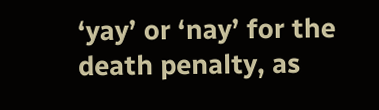‘yay’ or ‘nay’ for the death penalty, as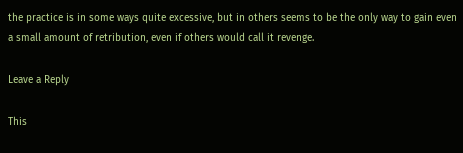the practice is in some ways quite excessive, but in others seems to be the only way to gain even a small amount of retribution, even if others would call it revenge.

Leave a Reply

This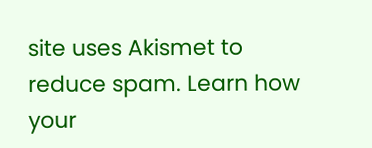site uses Akismet to reduce spam. Learn how your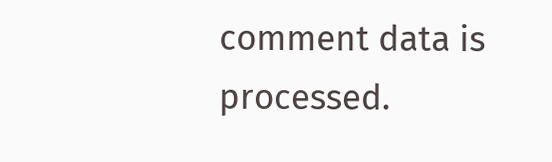comment data is processed.